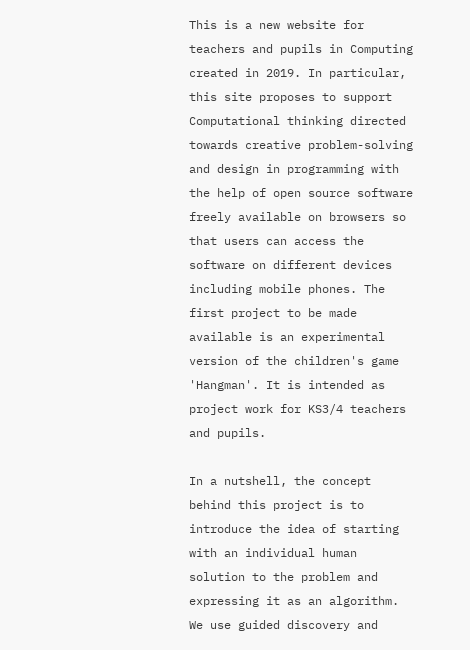This is a new website for teachers and pupils in Computing created in 2019. In particular, this site proposes to support Computational thinking directed towards creative problem-solving and design in programming with the help of open source software freely available on browsers so that users can access the software on different devices including mobile phones. The first project to be made available is an experimental version of the children's game 'Hangman'. It is intended as project work for KS3/4 teachers and pupils.

In a nutshell, the concept behind this project is to introduce the idea of starting with an individual human solution to the problem and expressing it as an algorithm. We use guided discovery and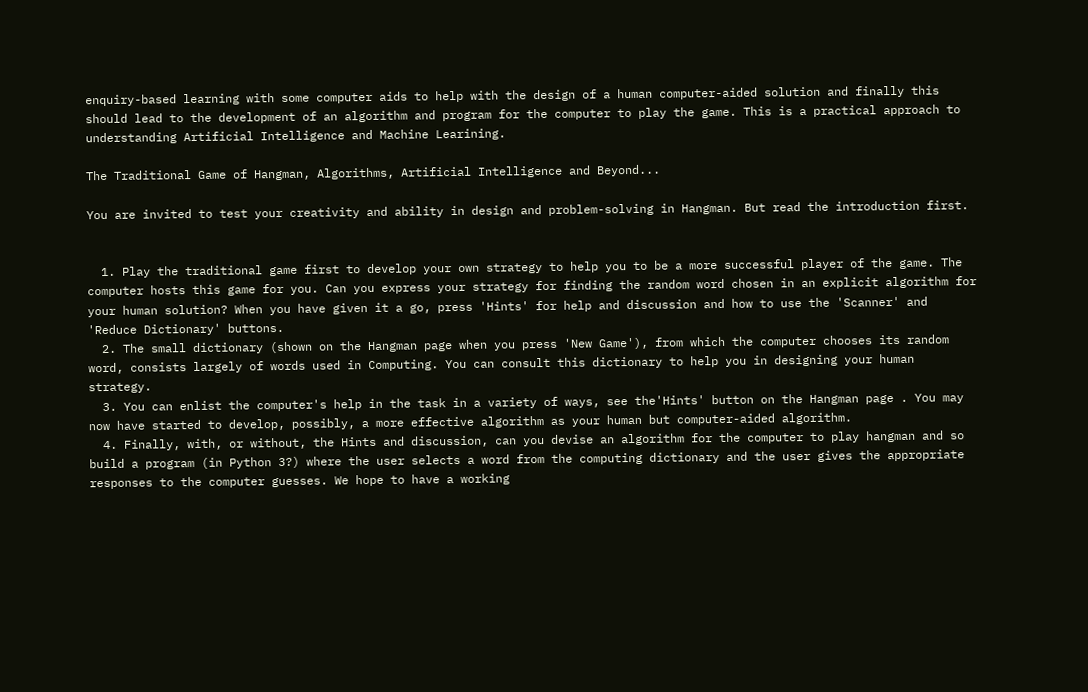enquiry-based learning with some computer aids to help with the design of a human computer-aided solution and finally this should lead to the development of an algorithm and program for the computer to play the game. This is a practical approach to understanding Artificial Intelligence and Machine Learining.

The Traditional Game of Hangman, Algorithms, Artificial Intelligence and Beyond...

You are invited to test your creativity and ability in design and problem-solving in Hangman. But read the introduction first.


  1. Play the traditional game first to develop your own strategy to help you to be a more successful player of the game. The computer hosts this game for you. Can you express your strategy for finding the random word chosen in an explicit algorithm for your human solution? When you have given it a go, press 'Hints' for help and discussion and how to use the 'Scanner' and 'Reduce Dictionary' buttons.
  2. The small dictionary (shown on the Hangman page when you press 'New Game'), from which the computer chooses its random word, consists largely of words used in Computing. You can consult this dictionary to help you in designing your human strategy.
  3. You can enlist the computer's help in the task in a variety of ways, see the'Hints' button on the Hangman page . You may now have started to develop, possibly, a more effective algorithm as your human but computer-aided algorithm.
  4. Finally, with, or without, the Hints and discussion, can you devise an algorithm for the computer to play hangman and so build a program (in Python 3?) where the user selects a word from the computing dictionary and the user gives the appropriate responses to the computer guesses. We hope to have a working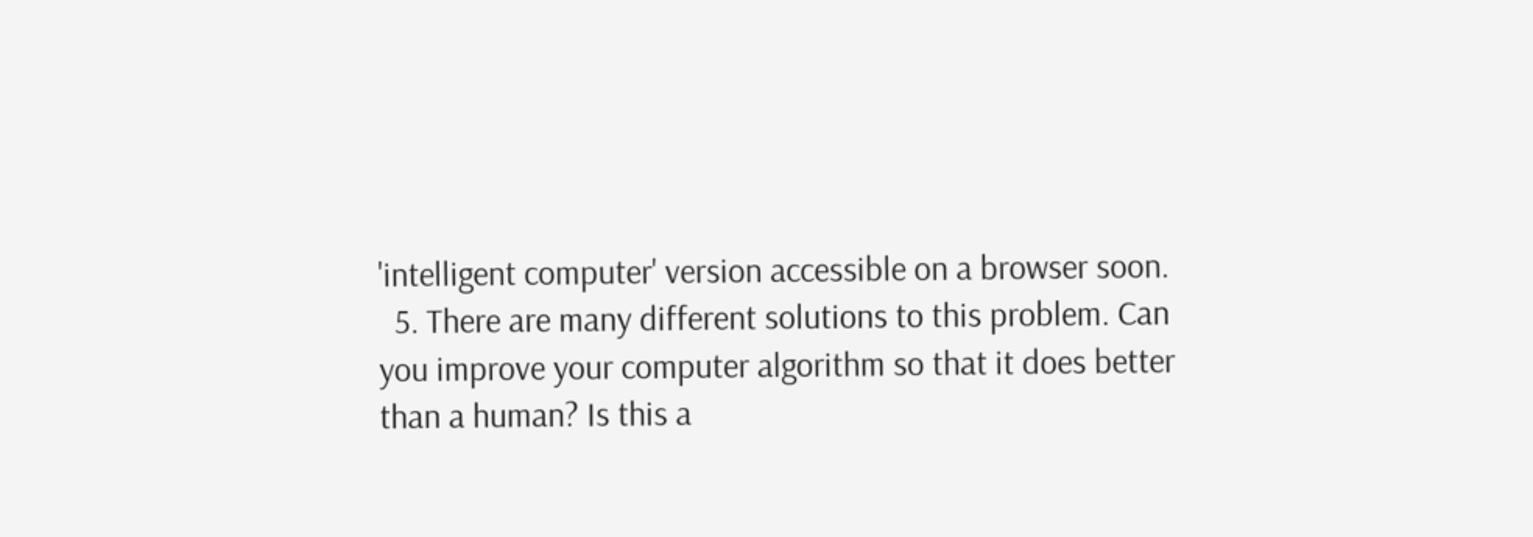'intelligent computer' version accessible on a browser soon.
  5. There are many different solutions to this problem. Can you improve your computer algorithm so that it does better than a human? Is this a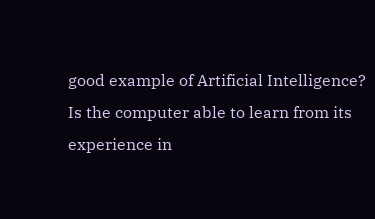good example of Artificial Intelligence? Is the computer able to learn from its experience in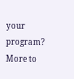your program? More to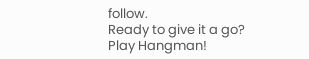follow.
Ready to give it a go? Play Hangman!